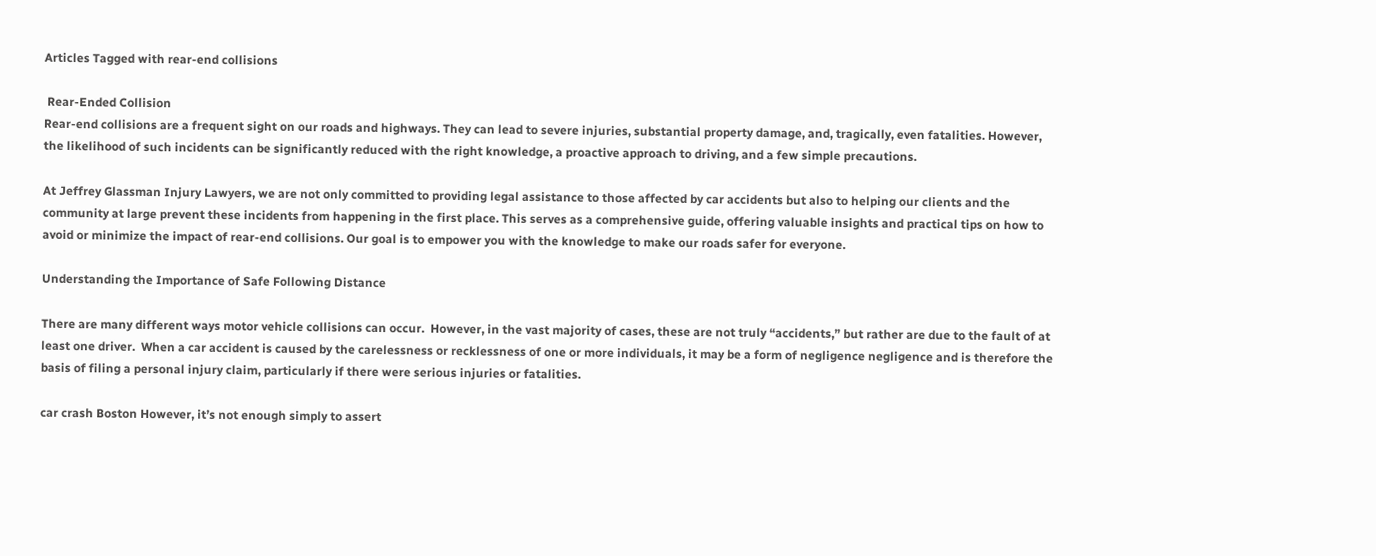Articles Tagged with rear-end collisions

 Rear-Ended Collision
Rear-end collisions are a frequent sight on our roads and highways. They can lead to severe injuries, substantial property damage, and, tragically, even fatalities. However, the likelihood of such incidents can be significantly reduced with the right knowledge, a proactive approach to driving, and a few simple precautions.

At Jeffrey Glassman Injury Lawyers, we are not only committed to providing legal assistance to those affected by car accidents but also to helping our clients and the community at large prevent these incidents from happening in the first place. This serves as a comprehensive guide, offering valuable insights and practical tips on how to avoid or minimize the impact of rear-end collisions. Our goal is to empower you with the knowledge to make our roads safer for everyone.

Understanding the Importance of Safe Following Distance

There are many different ways motor vehicle collisions can occur.  However, in the vast majority of cases, these are not truly “accidents,” but rather are due to the fault of at least one driver.  When a car accident is caused by the carelessness or recklessness of one or more individuals, it may be a form of negligence negligence and is therefore the basis of filing a personal injury claim, particularly if there were serious injuries or fatalities.

car crash Boston However, it’s not enough simply to assert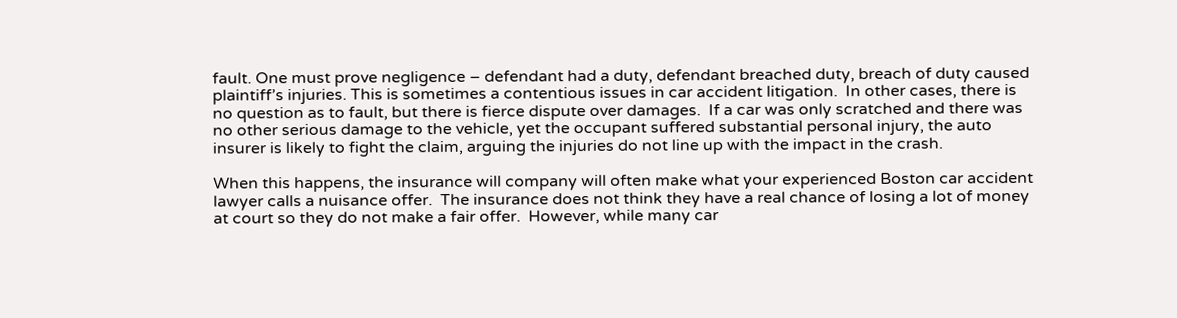fault. One must prove negligence – defendant had a duty, defendant breached duty, breach of duty caused plaintiff’s injuries. This is sometimes a contentious issues in car accident litigation.  In other cases, there is no question as to fault, but there is fierce dispute over damages.  If a car was only scratched and there was no other serious damage to the vehicle, yet the occupant suffered substantial personal injury, the auto insurer is likely to fight the claim, arguing the injuries do not line up with the impact in the crash.

When this happens, the insurance will company will often make what your experienced Boston car accident lawyer calls a nuisance offer.  The insurance does not think they have a real chance of losing a lot of money at court so they do not make a fair offer.  However, while many car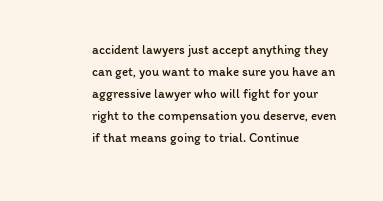accident lawyers just accept anything they can get, you want to make sure you have an aggressive lawyer who will fight for your right to the compensation you deserve, even if that means going to trial. Continue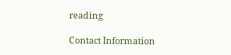reading

Contact Information